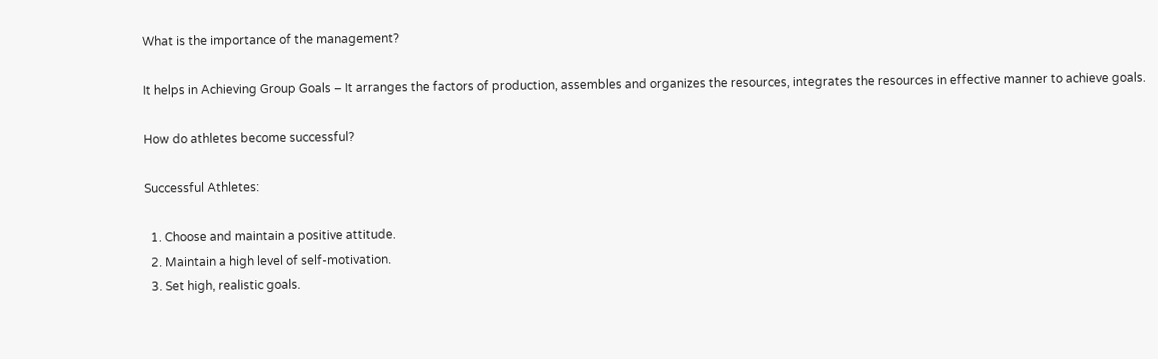What is the importance of the management?

It helps in Achieving Group Goals – It arranges the factors of production, assembles and organizes the resources, integrates the resources in effective manner to achieve goals.

How do athletes become successful?

Successful Athletes:

  1. Choose and maintain a positive attitude.
  2. Maintain a high level of self-motivation.
  3. Set high, realistic goals.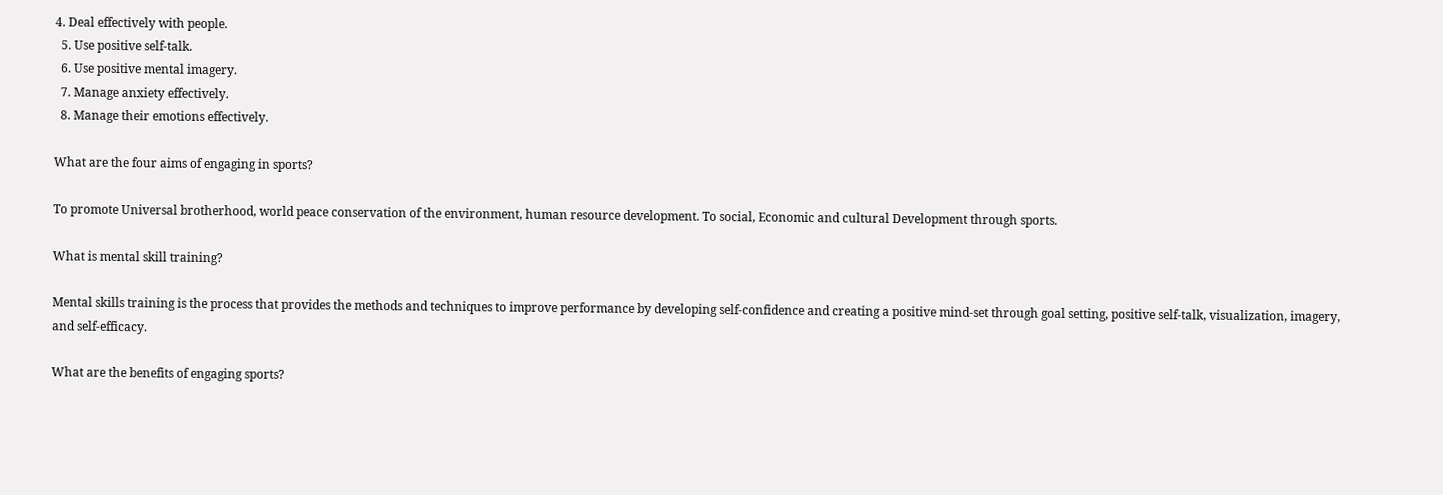4. Deal effectively with people.
  5. Use positive self-talk.
  6. Use positive mental imagery.
  7. Manage anxiety effectively.
  8. Manage their emotions effectively.

What are the four aims of engaging in sports?

To promote Universal brotherhood, world peace conservation of the environment, human resource development. To social, Economic and cultural Development through sports.

What is mental skill training?

Mental skills training is the process that provides the methods and techniques to improve performance by developing self-confidence and creating a positive mind-set through goal setting, positive self-talk, visualization, imagery, and self-efficacy.

What are the benefits of engaging sports?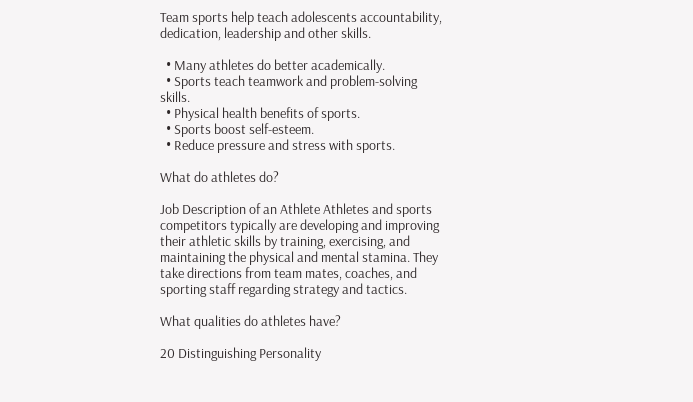Team sports help teach adolescents accountability, dedication, leadership and other skills.

  • Many athletes do better academically.
  • Sports teach teamwork and problem-solving skills.
  • Physical health benefits of sports.
  • Sports boost self-esteem.
  • Reduce pressure and stress with sports.

What do athletes do?

Job Description of an Athlete Athletes and sports competitors typically are developing and improving their athletic skills by training, exercising, and maintaining the physical and mental stamina. They take directions from team mates, coaches, and sporting staff regarding strategy and tactics.

What qualities do athletes have?

20 Distinguishing Personality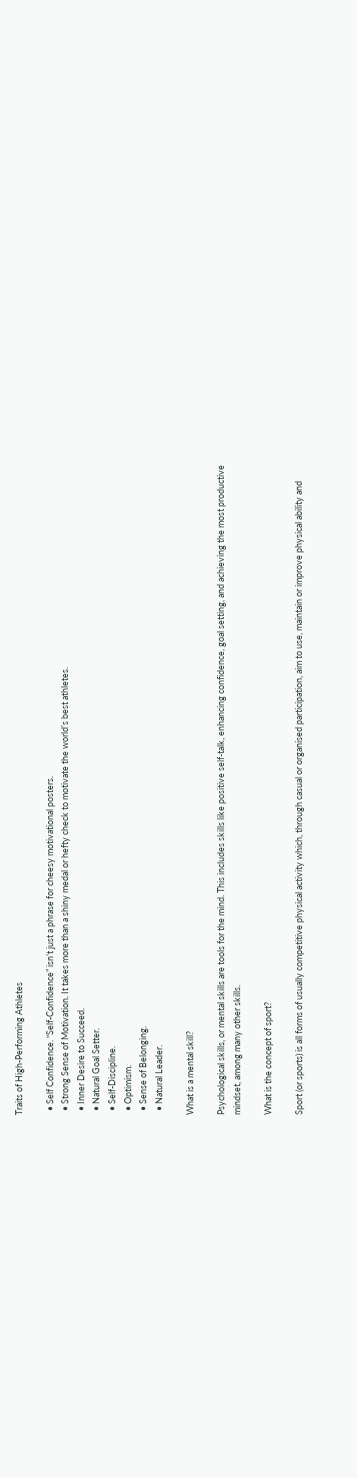Traits of High-Performing Athletes

  • Self Confidence. “Self-Confidence” isn’t just a phrase for cheesy motivational posters.
  • Strong Sense of Motivation. It takes more than a shiny medal or hefty check to motivate the world’s best athletes.
  • Inner Desire to Succeed.
  • Natural Goal Setter.
  • Self-Discipline.
  • Optimism.
  • Sense of Belonging.
  • Natural Leader.

What is a mental skill?

Psychological skills, or mental skills are tools for the mind. This includes skills like positive self-talk, enhancing confidence, goal setting, and achieving the most productive mindset, among many other skills.

What is the concept of sport?

Sport (or sports) is all forms of usually competitive physical activity which, through casual or organised participation, aim to use, maintain or improve physical ability and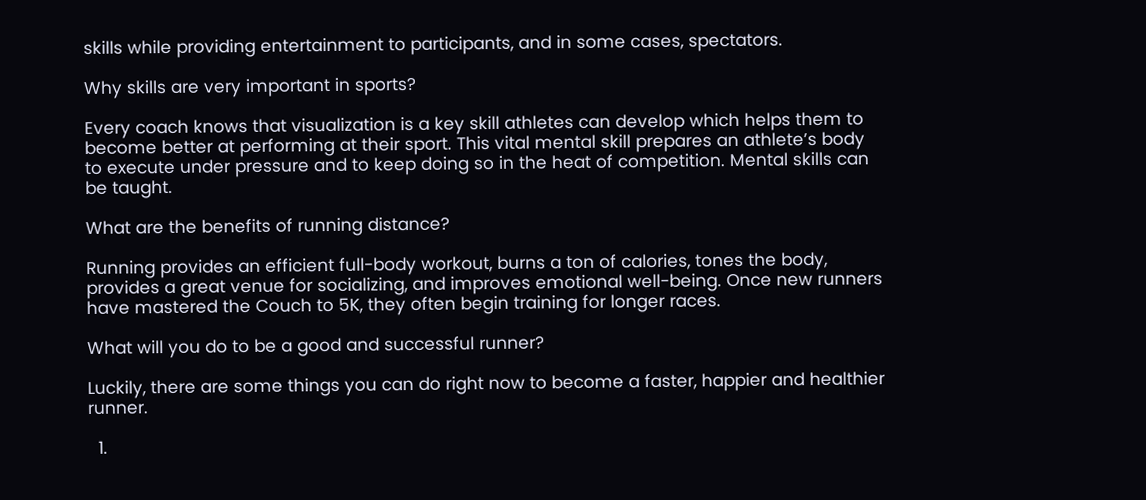skills while providing entertainment to participants, and in some cases, spectators.

Why skills are very important in sports?

Every coach knows that visualization is a key skill athletes can develop which helps them to become better at performing at their sport. This vital mental skill prepares an athlete’s body to execute under pressure and to keep doing so in the heat of competition. Mental skills can be taught.

What are the benefits of running distance?

Running provides an efficient full-body workout, burns a ton of calories, tones the body, provides a great venue for socializing, and improves emotional well-being. Once new runners have mastered the Couch to 5K, they often begin training for longer races.

What will you do to be a good and successful runner?

Luckily, there are some things you can do right now to become a faster, happier and healthier runner.

  1.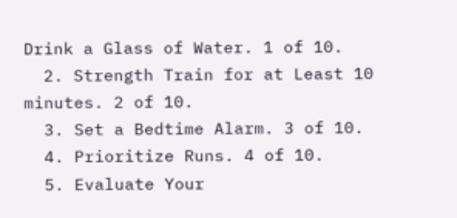Drink a Glass of Water. 1 of 10.
  2. Strength Train for at Least 10 minutes. 2 of 10.
  3. Set a Bedtime Alarm. 3 of 10.
  4. Prioritize Runs. 4 of 10.
  5. Evaluate Your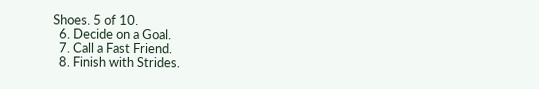Shoes. 5 of 10.
  6. Decide on a Goal.
  7. Call a Fast Friend.
  8. Finish with Strides.